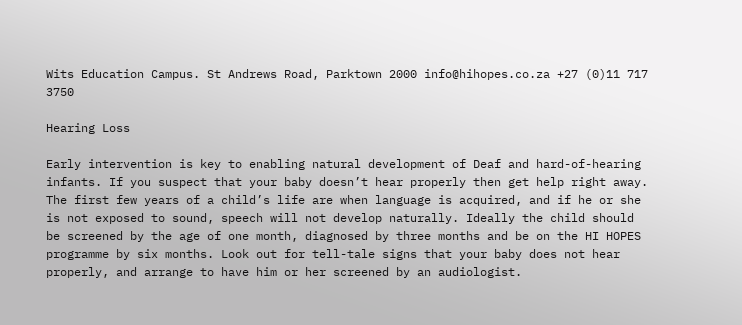Wits Education Campus. St Andrews Road, Parktown 2000 info@hihopes.co.za +27 (0)11 717 3750

Hearing Loss

Early intervention is key to enabling natural development of Deaf and hard-of-hearing infants. If you suspect that your baby doesn’t hear properly then get help right away. The first few years of a child’s life are when language is acquired, and if he or she is not exposed to sound, speech will not develop naturally. Ideally the child should be screened by the age of one month, diagnosed by three months and be on the HI HOPES programme by six months. Look out for tell-tale signs that your baby does not hear properly, and arrange to have him or her screened by an audiologist.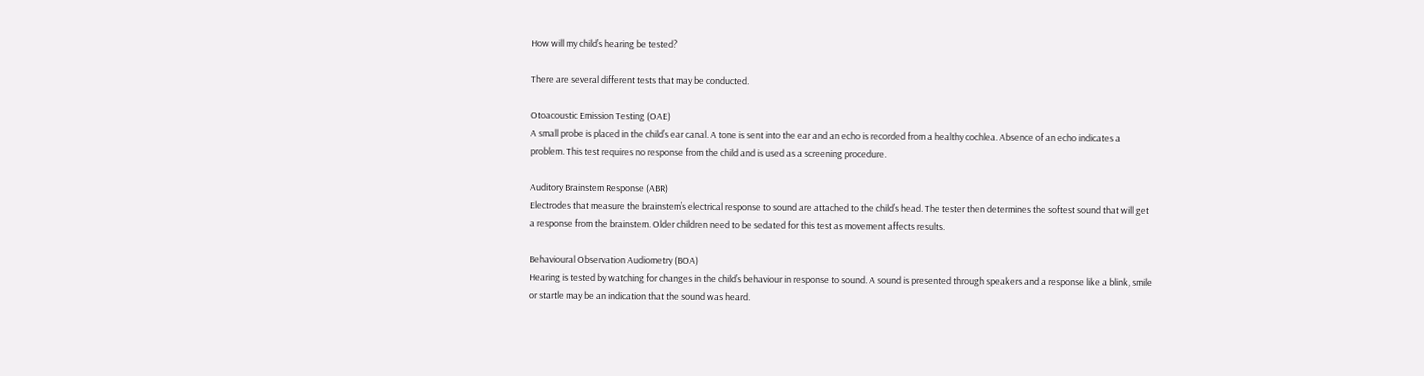How will my child’s hearing be tested?

There are several different tests that may be conducted.

Otoacoustic Emission Testing (OAE)
A small probe is placed in the child’s ear canal. A tone is sent into the ear and an echo is recorded from a healthy cochlea. Absence of an echo indicates a problem. This test requires no response from the child and is used as a screening procedure.

Auditory Brainstem Response (ABR)
Electrodes that measure the brainstem’s electrical response to sound are attached to the child’s head. The tester then determines the softest sound that will get a response from the brainstem. Older children need to be sedated for this test as movement affects results.

Behavioural Observation Audiometry (BOA)
Hearing is tested by watching for changes in the child’s behaviour in response to sound. A sound is presented through speakers and a response like a blink, smile or startle may be an indication that the sound was heard.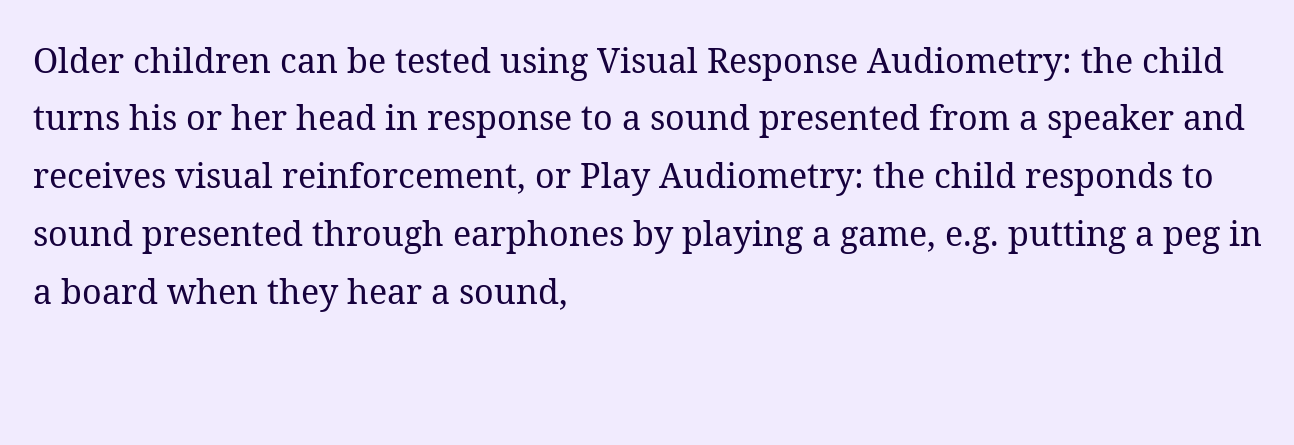Older children can be tested using Visual Response Audiometry: the child turns his or her head in response to a sound presented from a speaker and receives visual reinforcement, or Play Audiometry: the child responds to sound presented through earphones by playing a game, e.g. putting a peg in a board when they hear a sound,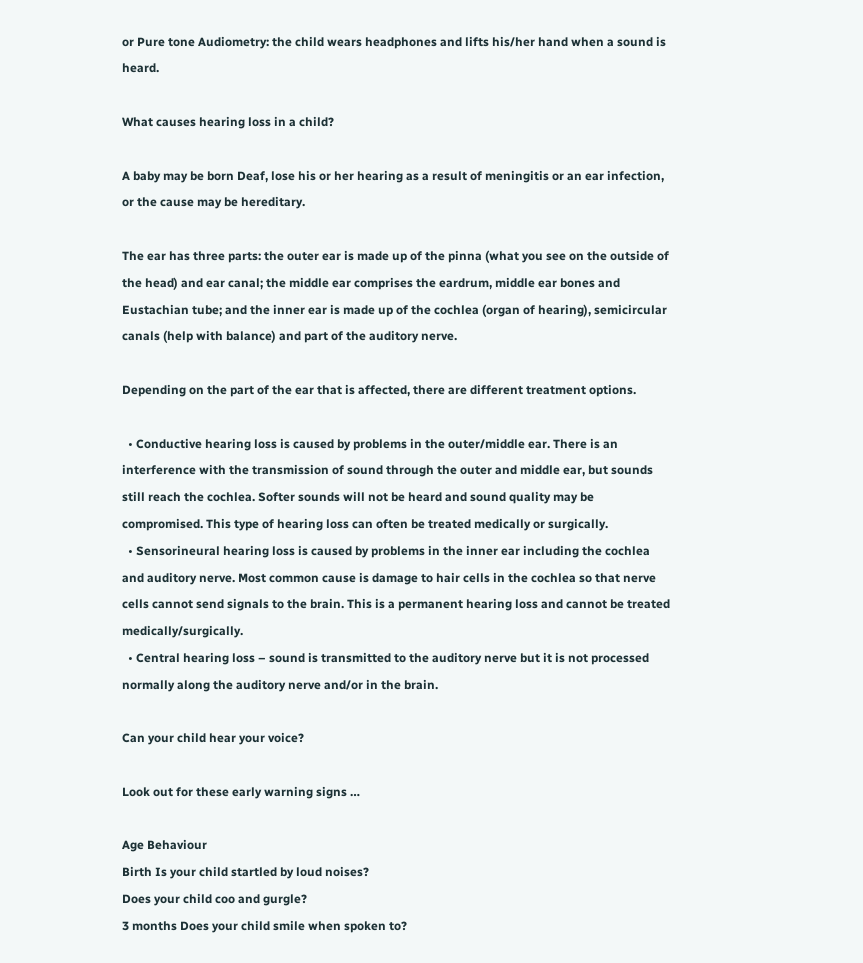or Pure tone Audiometry: the child wears headphones and lifts his/her hand when a sound is heard.

What causes hearing loss in a child?

A baby may be born Deaf, lose his or her hearing as a result of meningitis or an ear infection, or the cause may be hereditary.

The ear has three parts: the outer ear is made up of the pinna (what you see on the outside of the head) and ear canal; the middle ear comprises the eardrum, middle ear bones and Eustachian tube; and the inner ear is made up of the cochlea (organ of hearing), semicircular canals (help with balance) and part of the auditory nerve.

Depending on the part of the ear that is affected, there are different treatment options.

  • Conductive hearing loss is caused by problems in the outer/middle ear. There is an interference with the transmission of sound through the outer and middle ear, but sounds still reach the cochlea. Softer sounds will not be heard and sound quality may be compromised. This type of hearing loss can often be treated medically or surgically.
  • Sensorineural hearing loss is caused by problems in the inner ear including the cochlea and auditory nerve. Most common cause is damage to hair cells in the cochlea so that nerve cells cannot send signals to the brain. This is a permanent hearing loss and cannot be treated medically/surgically.
  • Central hearing loss – sound is transmitted to the auditory nerve but it is not processed normally along the auditory nerve and/or in the brain.

Can your child hear your voice?

Look out for these early warning signs …

Age Behaviour
Birth Is your child startled by loud noises?
Does your child coo and gurgle?
3 months Does your child smile when spoken to?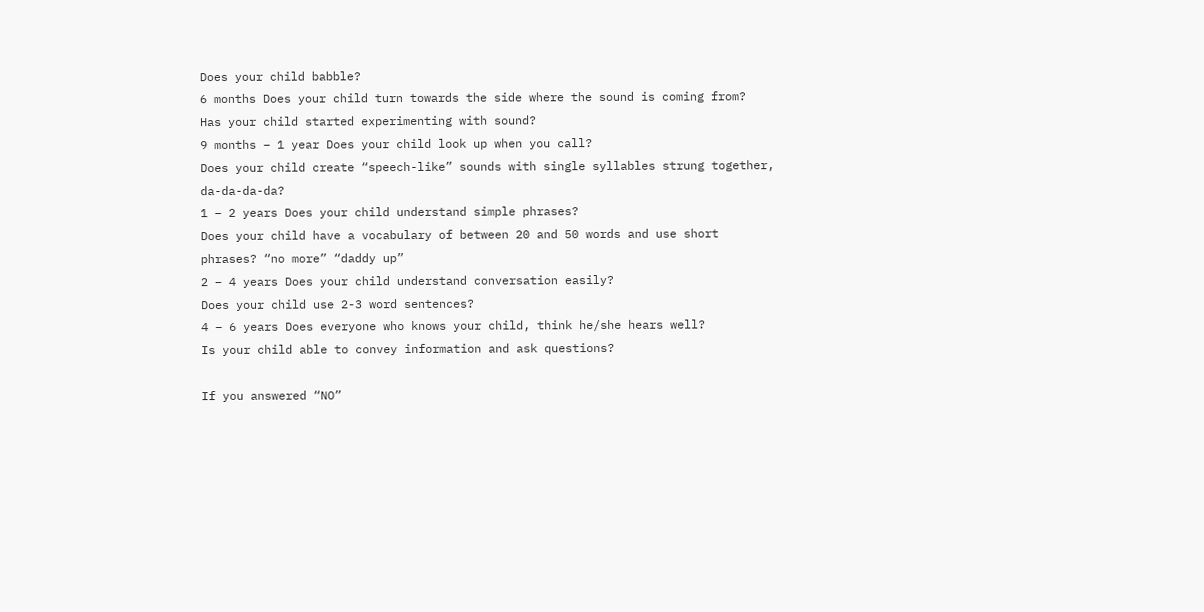Does your child babble?
6 months Does your child turn towards the side where the sound is coming from?
Has your child started experimenting with sound?
9 months – 1 year Does your child look up when you call?
Does your child create “speech-like” sounds with single syllables strung together, da-da-da-da?
1 – 2 years Does your child understand simple phrases?
Does your child have a vocabulary of between 20 and 50 words and use short phrases? “no more” “daddy up”
2 – 4 years Does your child understand conversation easily?
Does your child use 2-3 word sentences?
4 – 6 years Does everyone who knows your child, think he/she hears well?
Is your child able to convey information and ask questions?

If you answered “NO”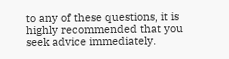to any of these questions, it is highly recommended that you seek advice immediately.